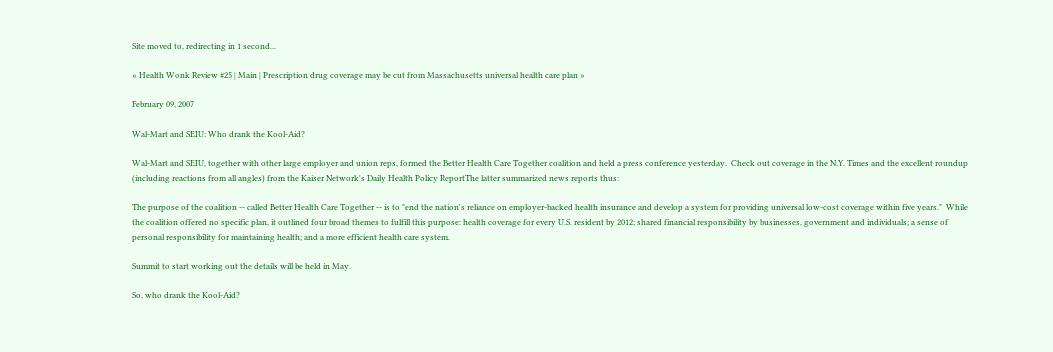Site moved to, redirecting in 1 second...

« Health Wonk Review #25 | Main | Prescription drug coverage may be cut from Massachusetts universal health care plan »

February 09, 2007

Wal-Mart and SEIU: Who drank the Kool-Aid?

Wal-Mart and SEIU, together with other large employer and union reps, formed the Better Health Care Together coalition and held a press conference yesterday.  Check out coverage in the N.Y. Times and the excellent roundup (including reactions from all angles) from the Kaiser Network's Daily Health Policy ReportThe latter summarized news reports thus:

The purpose of the coalition -- called Better Health Care Together -- is to "end the nation's reliance on employer-backed health insurance and develop a system for providing universal low-cost coverage within five years."  While the coalition offered no specific plan, it outlined four broad themes to fulfill this purpose: health coverage for every U.S. resident by 2012; shared financial responsibility by businesses, government and individuals; a sense of personal responsibility for maintaining health; and a more efficient health care system.

Summit to start working out the details will be held in May.

So, who drank the Kool-Aid?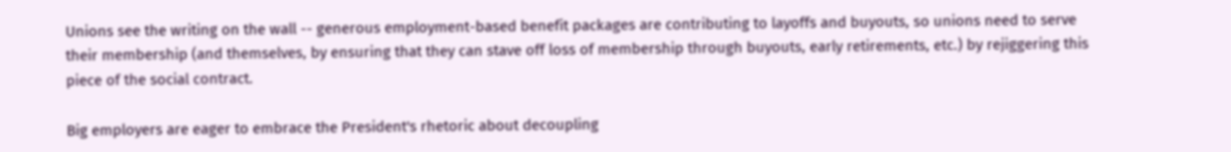Unions see the writing on the wall -- generous employment-based benefit packages are contributing to layoffs and buyouts, so unions need to serve their membership (and themselves, by ensuring that they can stave off loss of membership through buyouts, early retirements, etc.) by rejiggering this piece of the social contract.

Big employers are eager to embrace the President's rhetoric about decoupling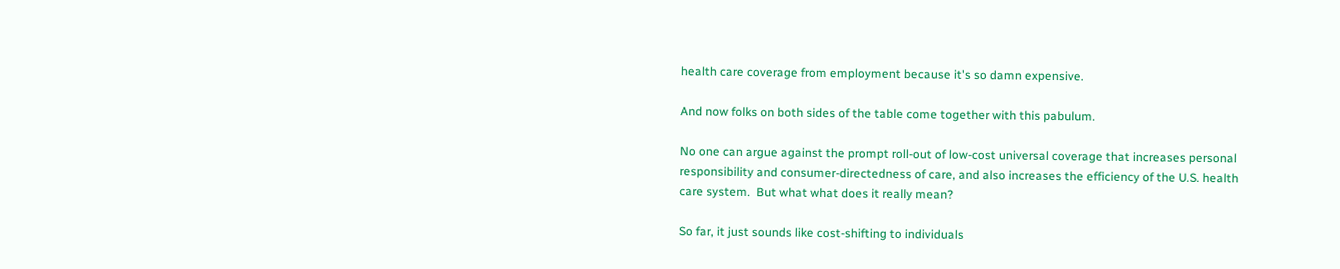health care coverage from employment because it's so damn expensive.

And now folks on both sides of the table come together with this pabulum.

No one can argue against the prompt roll-out of low-cost universal coverage that increases personal responsibility and consumer-directedness of care, and also increases the efficiency of the U.S. health care system.  But what what does it really mean?

So far, it just sounds like cost-shifting to individuals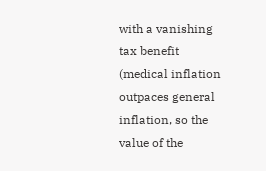with a vanishing tax benefit (medical inflation outpaces general inflation, so the value of the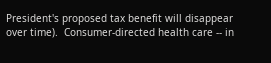President's proposed tax benefit will disappear over time).  Consumer-directed health care -- in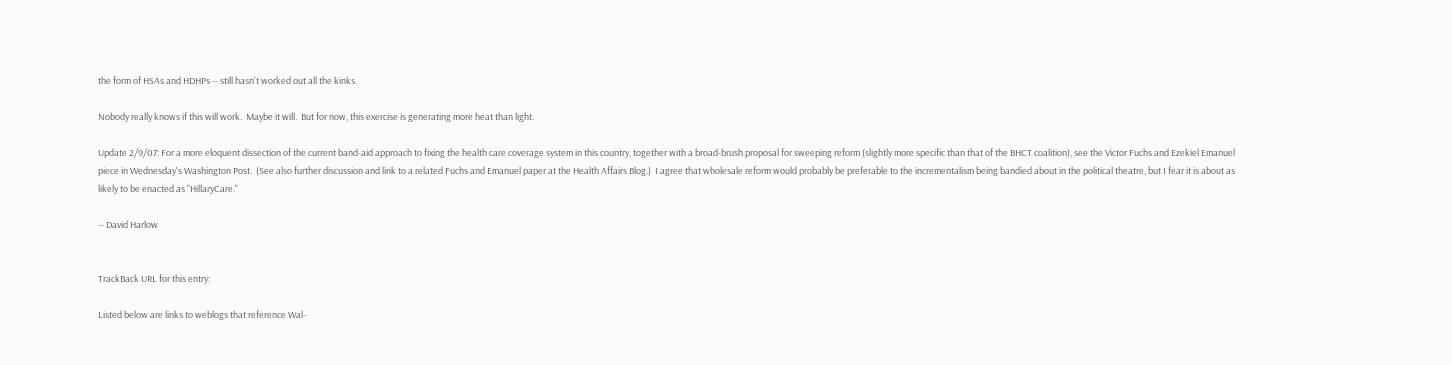the form of HSAs and HDHPs -- still hasn't worked out all the kinks.

Nobody really knows if this will work.  Maybe it will.  But for now, this exercise is generating more heat than light.

Update 2/9/07: For a more eloquent dissection of the current band-aid approach to fixing the health care coverage system in this country, together with a broad-brush proposal for sweeping reform (slightly more specific than that of the BHCT coalition), see the Victor Fuchs and Ezekiel Emanuel piece in Wednesday's Washington Post.  (See also further discussion and link to a related Fuchs and Emanuel paper at the Health Affairs Blog.)  I agree that wholesale reform would probably be preferable to the incrementalism being bandied about in the political theatre, but I fear it is about as likely to be enacted as "HillaryCare."

-- David Harlow


TrackBack URL for this entry:

Listed below are links to weblogs that reference Wal-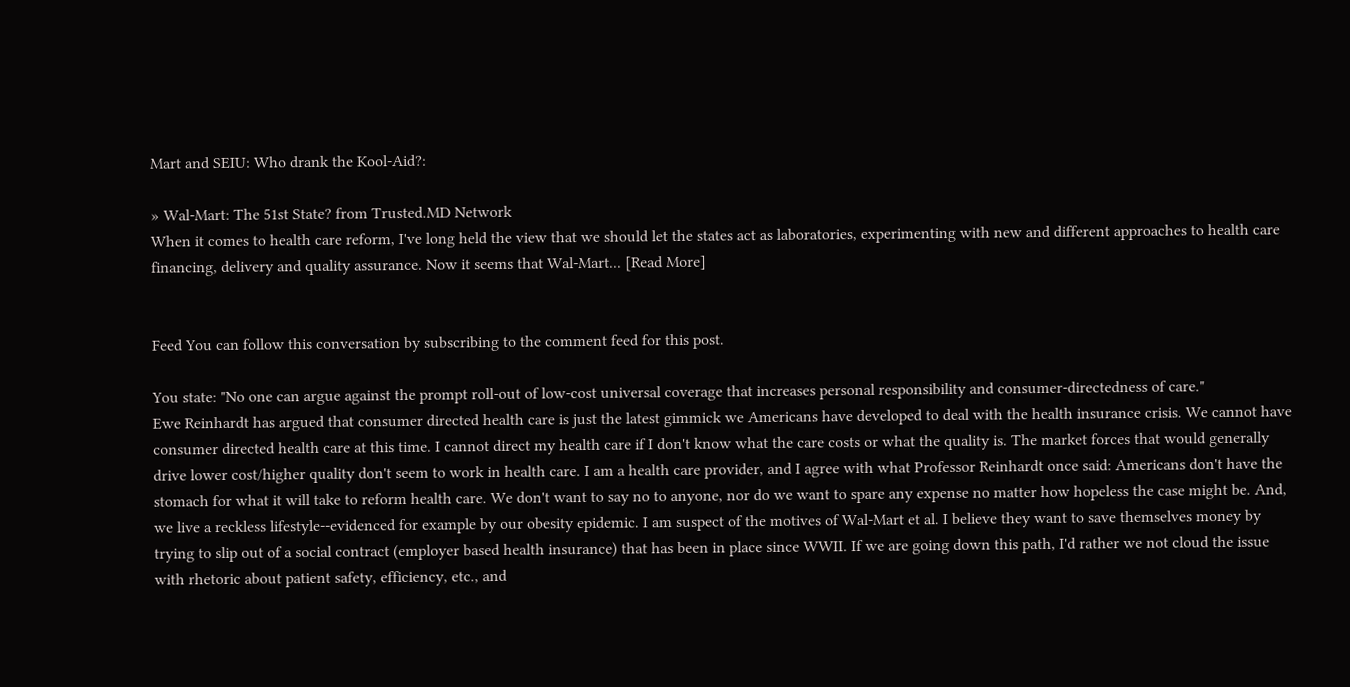Mart and SEIU: Who drank the Kool-Aid?:

» Wal-Mart: The 51st State? from Trusted.MD Network
When it comes to health care reform, I've long held the view that we should let the states act as laboratories, experimenting with new and different approaches to health care financing, delivery and quality assurance. Now it seems that Wal-Mart... [Read More]


Feed You can follow this conversation by subscribing to the comment feed for this post.

You state: "No one can argue against the prompt roll-out of low-cost universal coverage that increases personal responsibility and consumer-directedness of care."
Ewe Reinhardt has argued that consumer directed health care is just the latest gimmick we Americans have developed to deal with the health insurance crisis. We cannot have consumer directed health care at this time. I cannot direct my health care if I don't know what the care costs or what the quality is. The market forces that would generally drive lower cost/higher quality don't seem to work in health care. I am a health care provider, and I agree with what Professor Reinhardt once said: Americans don't have the stomach for what it will take to reform health care. We don't want to say no to anyone, nor do we want to spare any expense no matter how hopeless the case might be. And, we live a reckless lifestyle--evidenced for example by our obesity epidemic. I am suspect of the motives of Wal-Mart et al. I believe they want to save themselves money by trying to slip out of a social contract (employer based health insurance) that has been in place since WWII. If we are going down this path, I'd rather we not cloud the issue with rhetoric about patient safety, efficiency, etc., and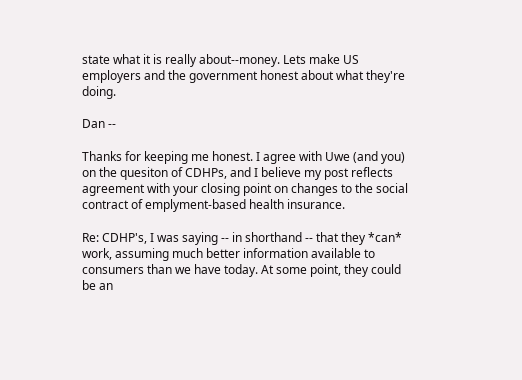state what it is really about--money. Lets make US employers and the government honest about what they're doing.

Dan --

Thanks for keeping me honest. I agree with Uwe (and you) on the quesiton of CDHPs, and I believe my post reflects agreement with your closing point on changes to the social contract of emplyment-based health insurance.

Re: CDHP's, I was saying -- in shorthand -- that they *can* work, assuming much better information available to consumers than we have today. At some point, they could be an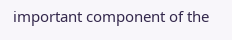important component of the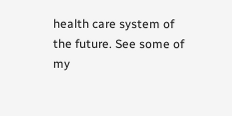health care system of the future. See some of my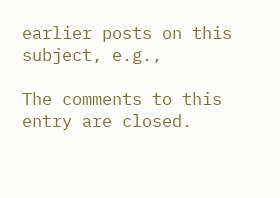earlier posts on this subject, e.g.,

The comments to this entry are closed.